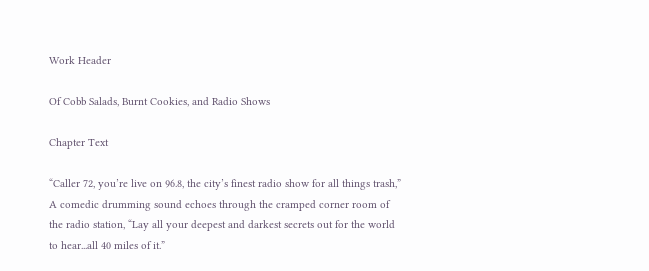Work Header

Of Cobb Salads, Burnt Cookies, and Radio Shows

Chapter Text

“Caller 72, you’re live on 96.8, the city’s finest radio show for all things trash,” A comedic drumming sound echoes through the cramped corner room of the radio station, “Lay all your deepest and darkest secrets out for the world to hear...all 40 miles of it.”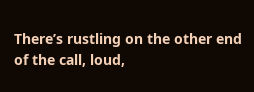There’s rustling on the other end of the call, loud,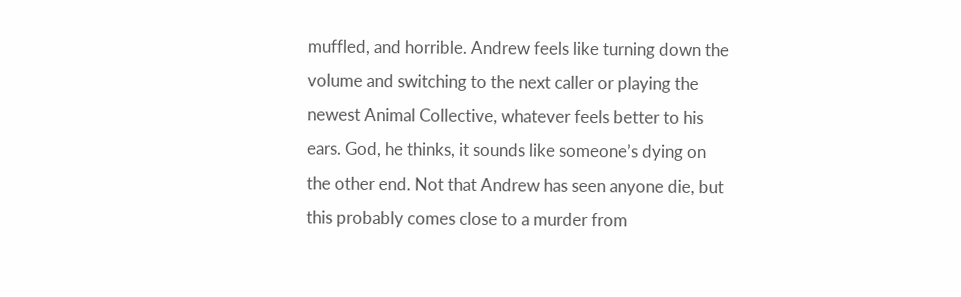muffled, and horrible. Andrew feels like turning down the volume and switching to the next caller or playing the newest Animal Collective, whatever feels better to his ears. God, he thinks, it sounds like someone’s dying on the other end. Not that Andrew has seen anyone die, but this probably comes close to a murder from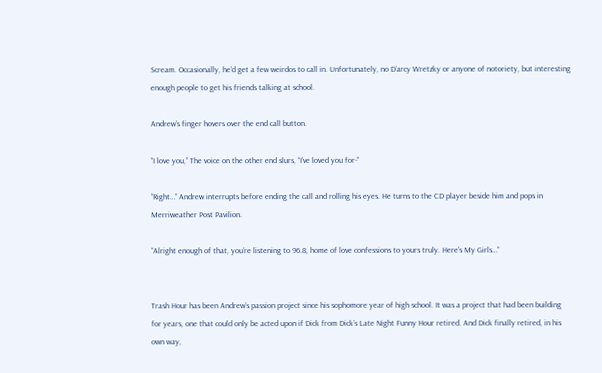Scream. Occasionally, he’d get a few weirdos to call in. Unfortunately, no D’arcy Wretzky or anyone of notoriety, but interesting enough people to get his friends talking at school.

Andrew’s finger hovers over the end call button.

“I love you,” The voice on the other end slurs, “I’ve loved you for-”

“Right…” Andrew interrupts before ending the call and rolling his eyes. He turns to the CD player beside him and pops in Merriweather Post Pavilion.

“Alright enough of that, you’re listening to 96.8, home of love confessions to yours truly. Here’s My Girls…”


Trash Hour has been Andrew’s passion project since his sophomore year of high school. It was a project that had been building for years, one that could only be acted upon if Dick from Dick’s Late Night Funny Hour retired. And Dick finally retired, in his own way,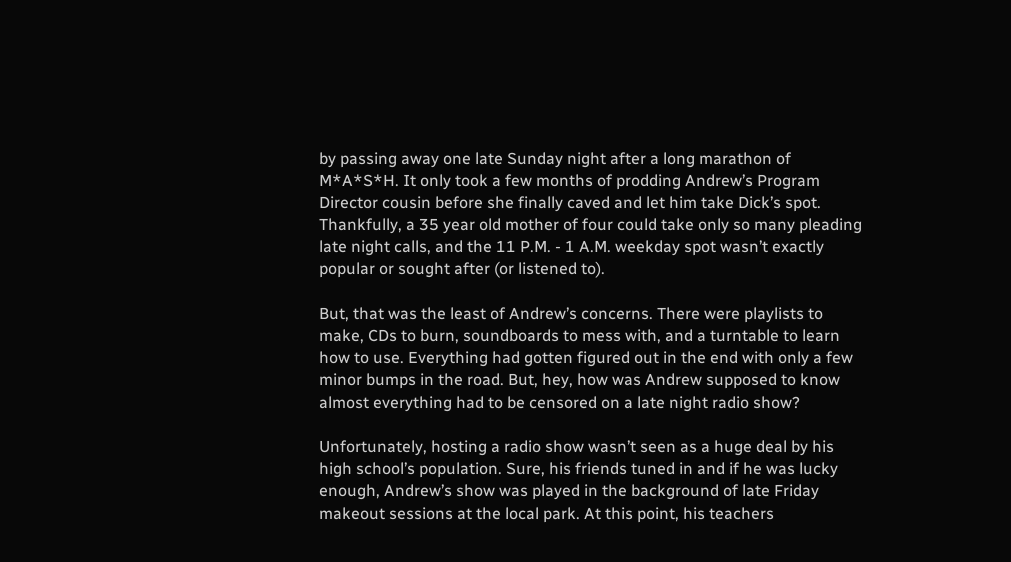by passing away one late Sunday night after a long marathon of M*A*S*H. It only took a few months of prodding Andrew’s Program Director cousin before she finally caved and let him take Dick’s spot. Thankfully, a 35 year old mother of four could take only so many pleading late night calls, and the 11 P.M. - 1 A.M. weekday spot wasn’t exactly popular or sought after (or listened to).

But, that was the least of Andrew’s concerns. There were playlists to make, CDs to burn, soundboards to mess with, and a turntable to learn how to use. Everything had gotten figured out in the end with only a few minor bumps in the road. But, hey, how was Andrew supposed to know almost everything had to be censored on a late night radio show?

Unfortunately, hosting a radio show wasn’t seen as a huge deal by his high school’s population. Sure, his friends tuned in and if he was lucky enough, Andrew’s show was played in the background of late Friday makeout sessions at the local park. At this point, his teachers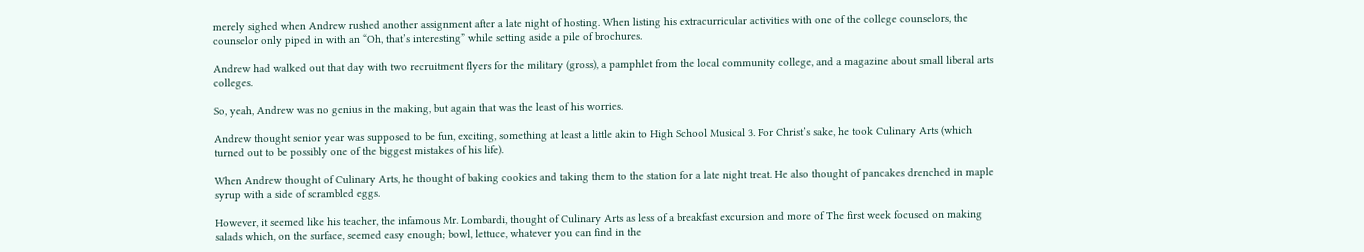merely sighed when Andrew rushed another assignment after a late night of hosting. When listing his extracurricular activities with one of the college counselors, the counselor only piped in with an “Oh, that’s interesting” while setting aside a pile of brochures.

Andrew had walked out that day with two recruitment flyers for the military (gross), a pamphlet from the local community college, and a magazine about small liberal arts colleges.

So, yeah, Andrew was no genius in the making, but again that was the least of his worries.

Andrew thought senior year was supposed to be fun, exciting, something at least a little akin to High School Musical 3. For Christ’s sake, he took Culinary Arts (which turned out to be possibly one of the biggest mistakes of his life).

When Andrew thought of Culinary Arts, he thought of baking cookies and taking them to the station for a late night treat. He also thought of pancakes drenched in maple syrup with a side of scrambled eggs.

However, it seemed like his teacher, the infamous Mr. Lombardi, thought of Culinary Arts as less of a breakfast excursion and more of The first week focused on making salads which, on the surface, seemed easy enough; bowl, lettuce, whatever you can find in the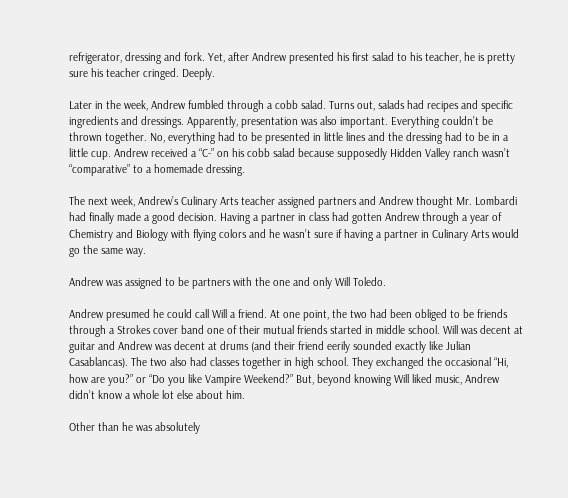refrigerator, dressing and fork. Yet, after Andrew presented his first salad to his teacher, he is pretty sure his teacher cringed. Deeply.

Later in the week, Andrew fumbled through a cobb salad. Turns out, salads had recipes and specific ingredients and dressings. Apparently, presentation was also important. Everything couldn’t be thrown together. No, everything had to be presented in little lines and the dressing had to be in a little cup. Andrew received a “C-” on his cobb salad because supposedly Hidden Valley ranch wasn’t “comparative” to a homemade dressing.

The next week, Andrew’s Culinary Arts teacher assigned partners and Andrew thought Mr. Lombardi had finally made a good decision. Having a partner in class had gotten Andrew through a year of Chemistry and Biology with flying colors and he wasn’t sure if having a partner in Culinary Arts would go the same way.

Andrew was assigned to be partners with the one and only Will Toledo.

Andrew presumed he could call Will a friend. At one point, the two had been obliged to be friends through a Strokes cover band one of their mutual friends started in middle school. Will was decent at guitar and Andrew was decent at drums (and their friend eerily sounded exactly like Julian Casablancas). The two also had classes together in high school. They exchanged the occasional “Hi, how are you?” or “Do you like Vampire Weekend?” But, beyond knowing Will liked music, Andrew didn’t know a whole lot else about him.

Other than he was absolutely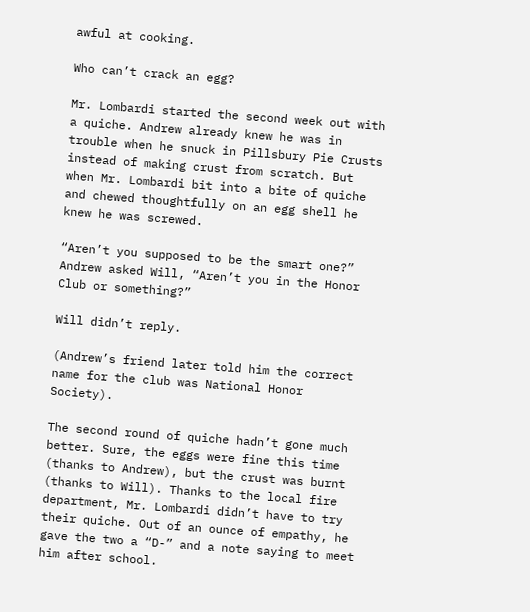awful at cooking.

Who can’t crack an egg?

Mr. Lombardi started the second week out with a quiche. Andrew already knew he was in trouble when he snuck in Pillsbury Pie Crusts instead of making crust from scratch. But when Mr. Lombardi bit into a bite of quiche and chewed thoughtfully on an egg shell he knew he was screwed.

“Aren’t you supposed to be the smart one?” Andrew asked Will, “Aren’t you in the Honor Club or something?”

Will didn’t reply.

(Andrew’s friend later told him the correct name for the club was National Honor Society).

The second round of quiche hadn’t gone much better. Sure, the eggs were fine this time (thanks to Andrew), but the crust was burnt (thanks to Will). Thanks to the local fire department, Mr. Lombardi didn’t have to try their quiche. Out of an ounce of empathy, he gave the two a “D-” and a note saying to meet him after school.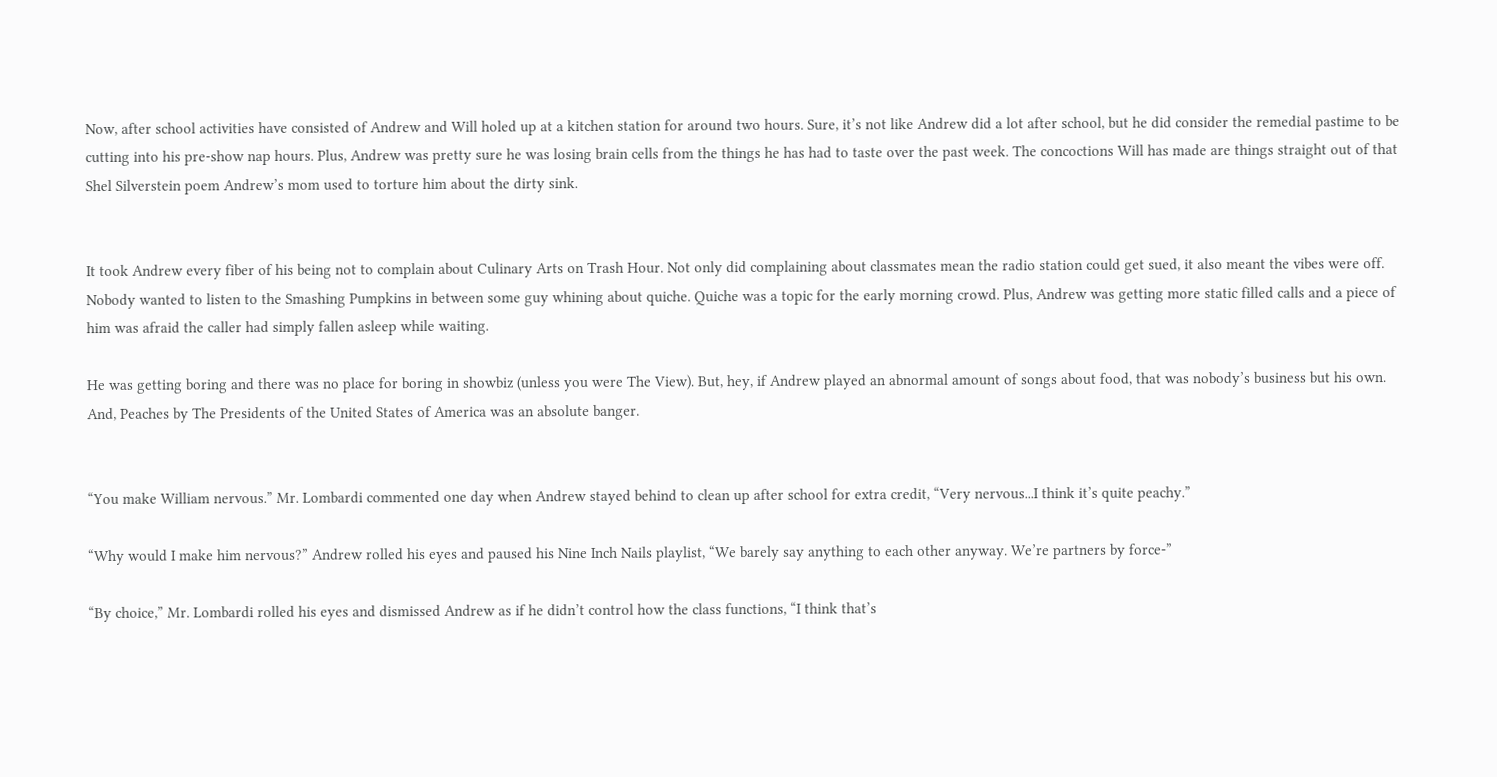Now, after school activities have consisted of Andrew and Will holed up at a kitchen station for around two hours. Sure, it’s not like Andrew did a lot after school, but he did consider the remedial pastime to be cutting into his pre-show nap hours. Plus, Andrew was pretty sure he was losing brain cells from the things he has had to taste over the past week. The concoctions Will has made are things straight out of that Shel Silverstein poem Andrew’s mom used to torture him about the dirty sink.


It took Andrew every fiber of his being not to complain about Culinary Arts on Trash Hour. Not only did complaining about classmates mean the radio station could get sued, it also meant the vibes were off. Nobody wanted to listen to the Smashing Pumpkins in between some guy whining about quiche. Quiche was a topic for the early morning crowd. Plus, Andrew was getting more static filled calls and a piece of him was afraid the caller had simply fallen asleep while waiting.

He was getting boring and there was no place for boring in showbiz (unless you were The View). But, hey, if Andrew played an abnormal amount of songs about food, that was nobody’s business but his own. And, Peaches by The Presidents of the United States of America was an absolute banger.


“You make William nervous.” Mr. Lombardi commented one day when Andrew stayed behind to clean up after school for extra credit, “Very nervous...I think it’s quite peachy.”

“Why would I make him nervous?” Andrew rolled his eyes and paused his Nine Inch Nails playlist, “We barely say anything to each other anyway. We’re partners by force-”

“By choice,” Mr. Lombardi rolled his eyes and dismissed Andrew as if he didn’t control how the class functions, “I think that’s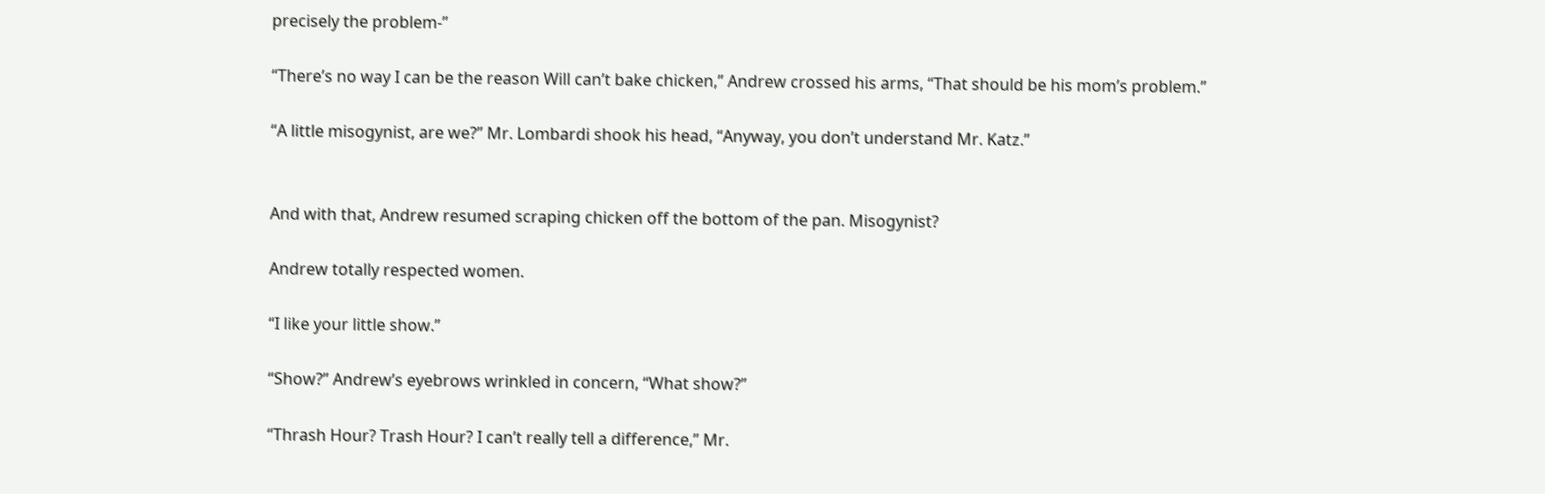precisely the problem-”

“There’s no way I can be the reason Will can’t bake chicken,” Andrew crossed his arms, “That should be his mom’s problem.”

“A little misogynist, are we?” Mr. Lombardi shook his head, “Anyway, you don’t understand Mr. Katz.”


And with that, Andrew resumed scraping chicken off the bottom of the pan. Misogynist?

Andrew totally respected women.

“I like your little show.”

“Show?” Andrew’s eyebrows wrinkled in concern, “What show?”

“Thrash Hour? Trash Hour? I can’t really tell a difference,” Mr.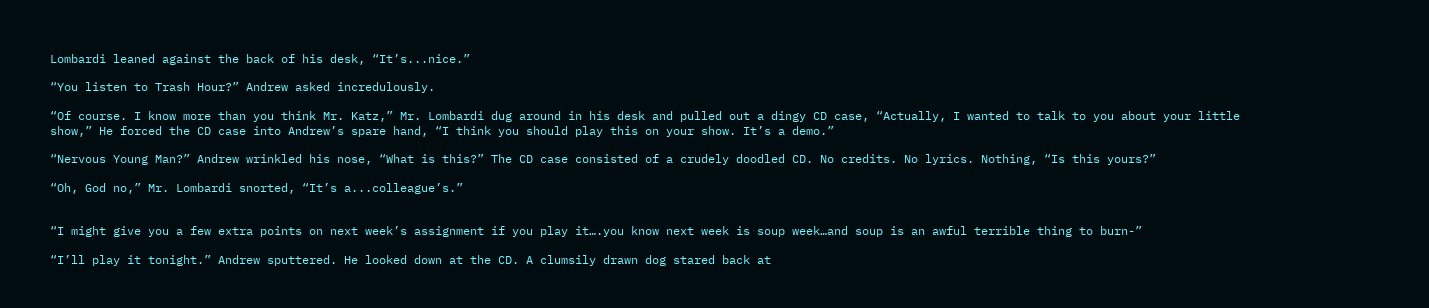Lombardi leaned against the back of his desk, “It’s...nice.”

“You listen to Trash Hour?” Andrew asked incredulously.

“Of course. I know more than you think Mr. Katz,” Mr. Lombardi dug around in his desk and pulled out a dingy CD case, “Actually, I wanted to talk to you about your little show,” He forced the CD case into Andrew’s spare hand, “I think you should play this on your show. It’s a demo.”

“Nervous Young Man?” Andrew wrinkled his nose, “What is this?” The CD case consisted of a crudely doodled CD. No credits. No lyrics. Nothing, “Is this yours?”

“Oh, God no,” Mr. Lombardi snorted, “It’s a...colleague’s.”


“I might give you a few extra points on next week’s assignment if you play it….you know next week is soup week…and soup is an awful terrible thing to burn-”

“I’ll play it tonight.” Andrew sputtered. He looked down at the CD. A clumsily drawn dog stared back at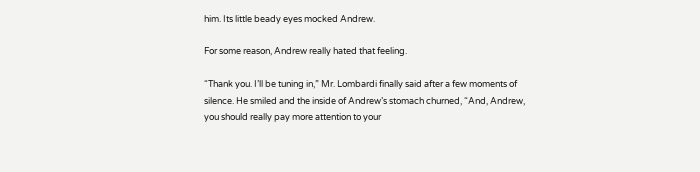him. Its little beady eyes mocked Andrew.

For some reason, Andrew really hated that feeling.

“Thank you. I’ll be tuning in,” Mr. Lombardi finally said after a few moments of silence. He smiled and the inside of Andrew’s stomach churned, “And, Andrew, you should really pay more attention to your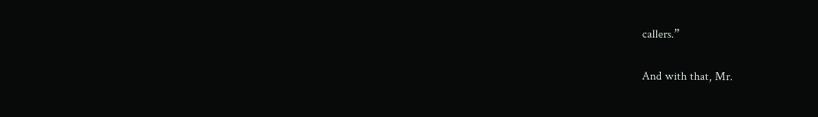callers.”

And with that, Mr.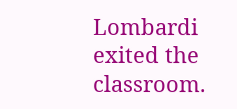Lombardi exited the classroom.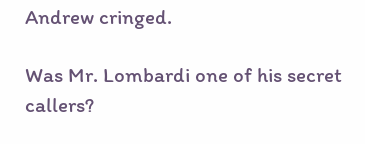Andrew cringed.

Was Mr. Lombardi one of his secret callers?